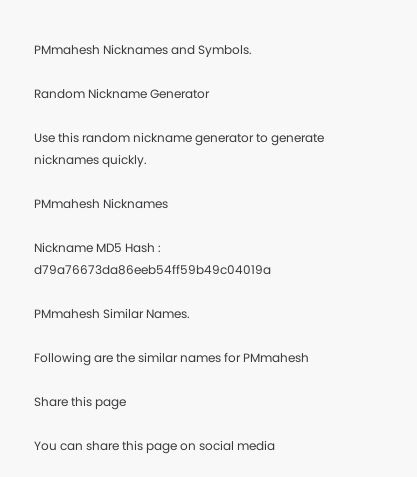PMmahesh Nicknames and Symbols.

Random Nickname Generator

Use this random nickname generator to generate nicknames quickly.

PMmahesh Nicknames

Nickname MD5 Hash : d79a76673da86eeb54ff59b49c04019a

PMmahesh Similar Names.

Following are the similar names for PMmahesh

Share this page

You can share this page on social media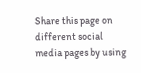Share this page on different social media pages by using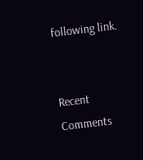following link.


Recent Comments